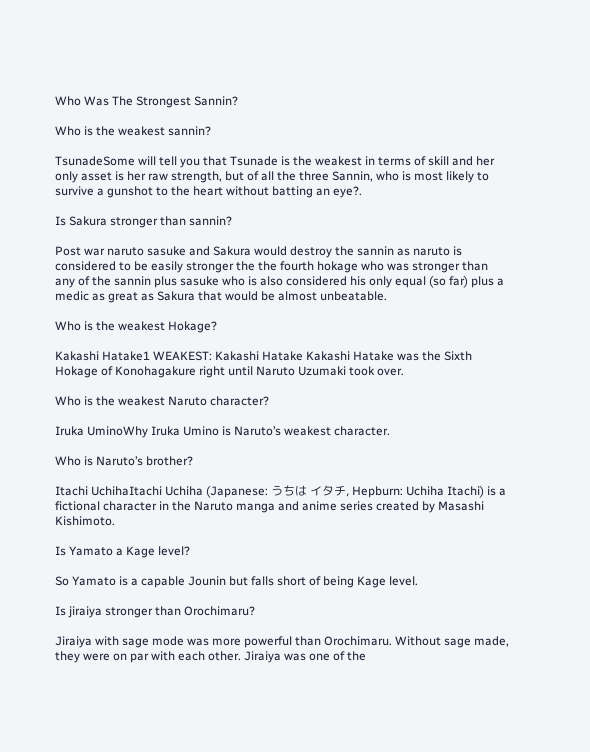Who Was The Strongest Sannin?

Who is the weakest sannin?

TsunadeSome will tell you that Tsunade is the weakest in terms of skill and her only asset is her raw strength, but of all the three Sannin, who is most likely to survive a gunshot to the heart without batting an eye?.

Is Sakura stronger than sannin?

Post war naruto sasuke and Sakura would destroy the sannin as naruto is considered to be easily stronger the the fourth hokage who was stronger than any of the sannin plus sasuke who is also considered his only equal (so far) plus a medic as great as Sakura that would be almost unbeatable.

Who is the weakest Hokage?

Kakashi Hatake1 WEAKEST: Kakashi Hatake Kakashi Hatake was the Sixth Hokage of Konohagakure right until Naruto Uzumaki took over.

Who is the weakest Naruto character?

Iruka UminoWhy Iruka Umino is Naruto’s weakest character.

Who is Naruto’s brother?

Itachi UchihaItachi Uchiha (Japanese: うちは イタチ, Hepburn: Uchiha Itachi) is a fictional character in the Naruto manga and anime series created by Masashi Kishimoto.

Is Yamato a Kage level?

So Yamato is a capable Jounin but falls short of being Kage level.

Is jiraiya stronger than Orochimaru?

Jiraiya with sage mode was more powerful than Orochimaru. Without sage made, they were on par with each other. Jiraiya was one of the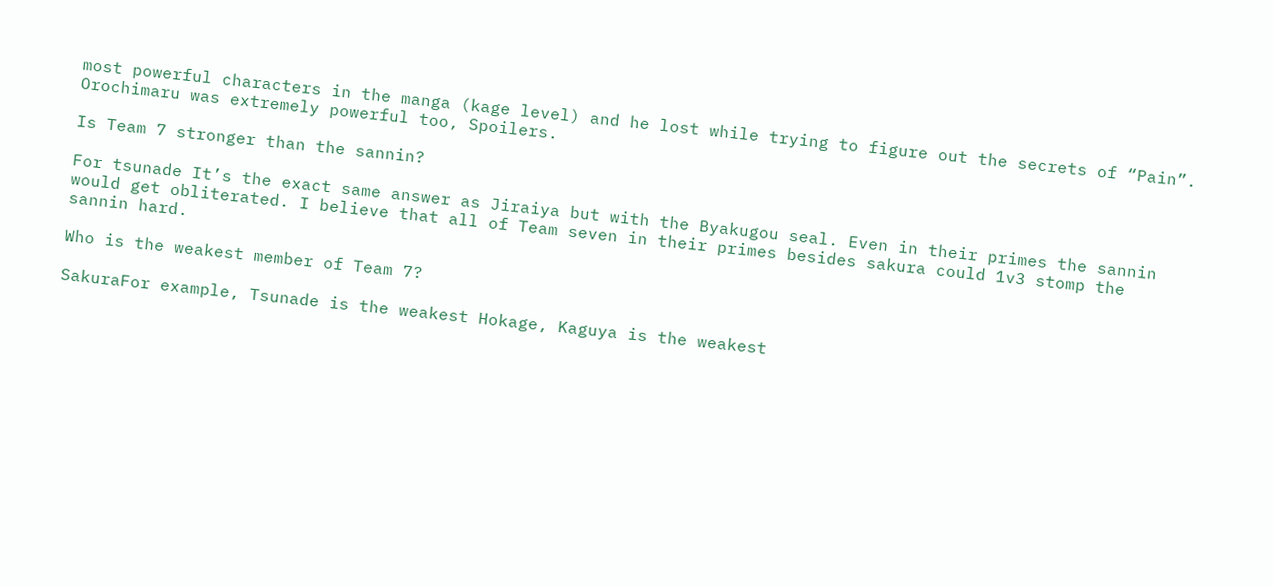most powerful characters in the manga (kage level) and he lost while trying to figure out the secrets of “Pain”. Orochimaru was extremely powerful too, Spoilers.

Is Team 7 stronger than the sannin?

For tsunade It’s the exact same answer as Jiraiya but with the Byakugou seal. Even in their primes the sannin would get obliterated. I believe that all of Team seven in their primes besides sakura could 1v3 stomp the sannin hard.

Who is the weakest member of Team 7?

SakuraFor example, Tsunade is the weakest Hokage, Kaguya is the weakest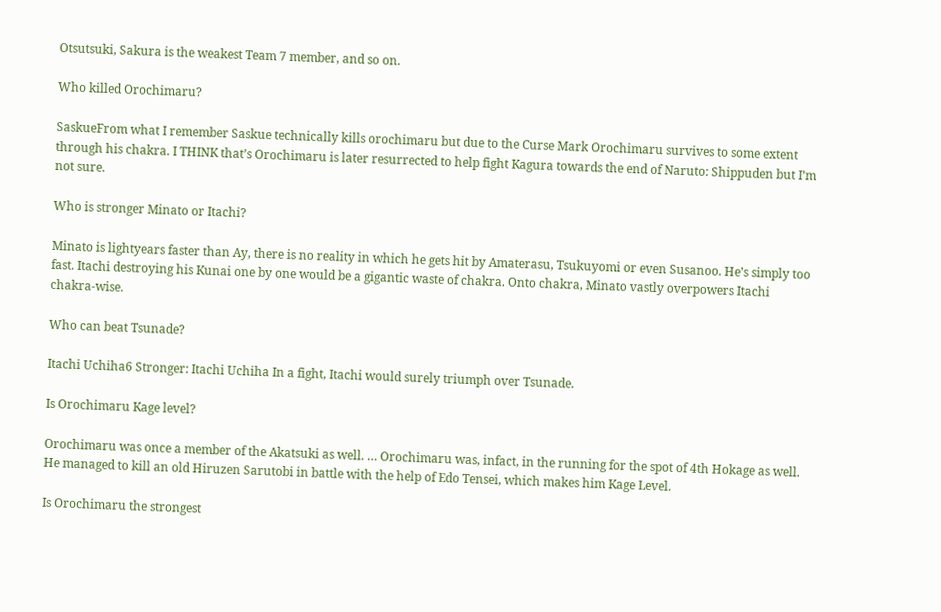Otsutsuki, Sakura is the weakest Team 7 member, and so on.

Who killed Orochimaru?

SaskueFrom what I remember Saskue technically kills orochimaru but due to the Curse Mark Orochimaru survives to some extent through his chakra. I THINK that’s Orochimaru is later resurrected to help fight Kagura towards the end of Naruto: Shippuden but I’m not sure.

Who is stronger Minato or Itachi?

Minato is lightyears faster than Ay, there is no reality in which he gets hit by Amaterasu, Tsukuyomi or even Susanoo. He’s simply too fast. Itachi destroying his Kunai one by one would be a gigantic waste of chakra. Onto chakra, Minato vastly overpowers Itachi chakra-wise.

Who can beat Tsunade?

Itachi Uchiha6 Stronger: Itachi Uchiha In a fight, Itachi would surely triumph over Tsunade.

Is Orochimaru Kage level?

Orochimaru was once a member of the Akatsuki as well. … Orochimaru was, infact, in the running for the spot of 4th Hokage as well. He managed to kill an old Hiruzen Sarutobi in battle with the help of Edo Tensei, which makes him Kage Level.

Is Orochimaru the strongest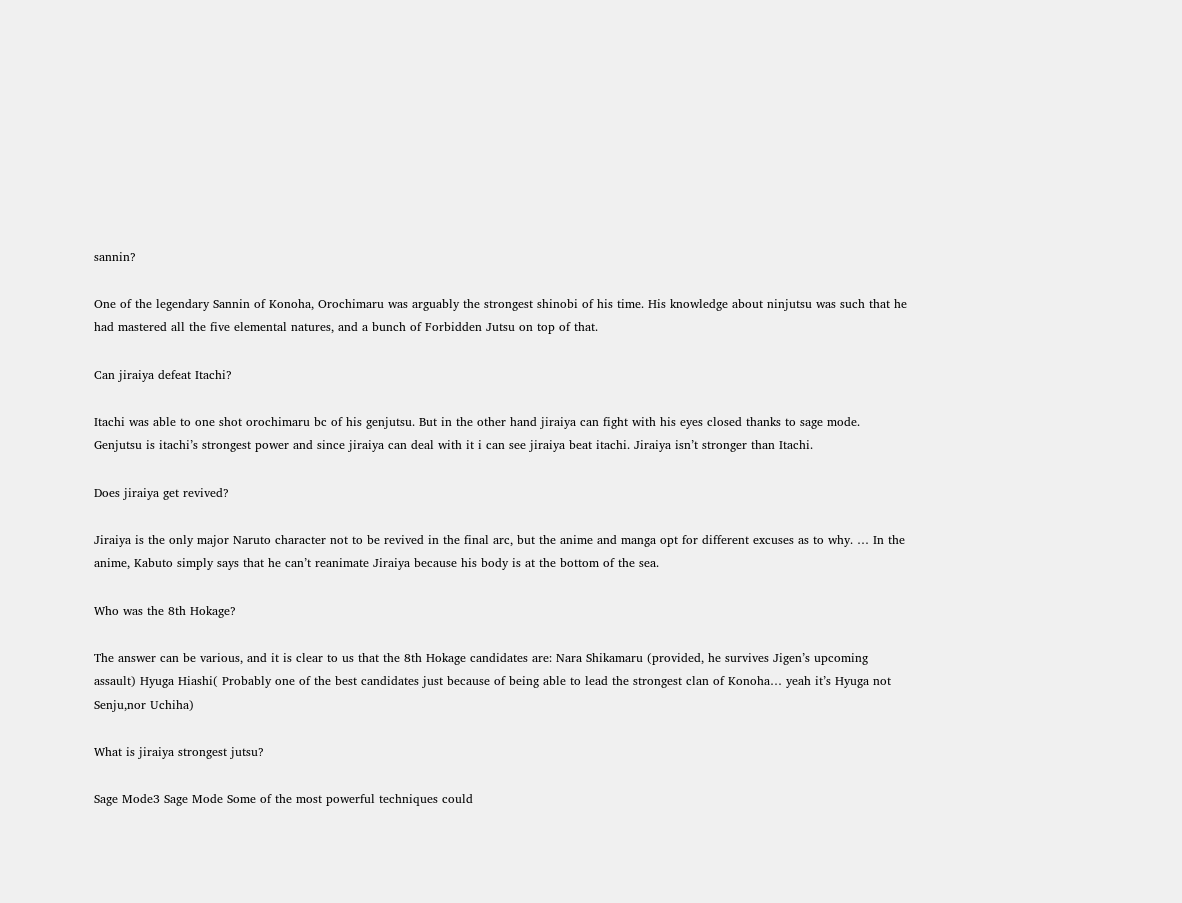sannin?

One of the legendary Sannin of Konoha, Orochimaru was arguably the strongest shinobi of his time. His knowledge about ninjutsu was such that he had mastered all the five elemental natures, and a bunch of Forbidden Jutsu on top of that.

Can jiraiya defeat Itachi?

Itachi was able to one shot orochimaru bc of his genjutsu. But in the other hand jiraiya can fight with his eyes closed thanks to sage mode. Genjutsu is itachi’s strongest power and since jiraiya can deal with it i can see jiraiya beat itachi. Jiraiya isn’t stronger than Itachi.

Does jiraiya get revived?

Jiraiya is the only major Naruto character not to be revived in the final arc, but the anime and manga opt for different excuses as to why. … In the anime, Kabuto simply says that he can’t reanimate Jiraiya because his body is at the bottom of the sea.

Who was the 8th Hokage?

The answer can be various, and it is clear to us that the 8th Hokage candidates are: Nara Shikamaru (provided, he survives Jigen’s upcoming assault) Hyuga Hiashi( Probably one of the best candidates just because of being able to lead the strongest clan of Konoha… yeah it’s Hyuga not Senju,nor Uchiha)

What is jiraiya strongest jutsu?

Sage Mode3 Sage Mode Some of the most powerful techniques could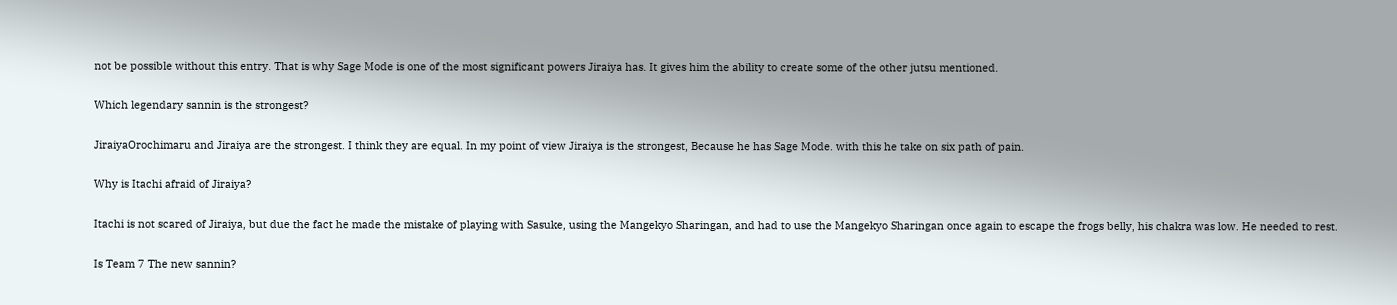not be possible without this entry. That is why Sage Mode is one of the most significant powers Jiraiya has. It gives him the ability to create some of the other jutsu mentioned.

Which legendary sannin is the strongest?

JiraiyaOrochimaru and Jiraiya are the strongest. I think they are equal. In my point of view Jiraiya is the strongest, Because he has Sage Mode. with this he take on six path of pain.

Why is Itachi afraid of Jiraiya?

Itachi is not scared of Jiraiya, but due the fact he made the mistake of playing with Sasuke, using the Mangekyo Sharingan, and had to use the Mangekyo Sharingan once again to escape the frogs belly, his chakra was low. He needed to rest.

Is Team 7 The new sannin?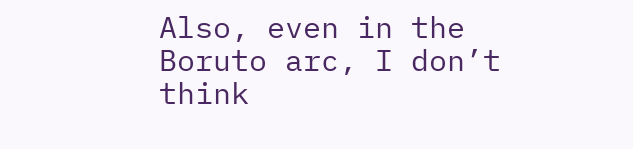Also, even in the Boruto arc, I don’t think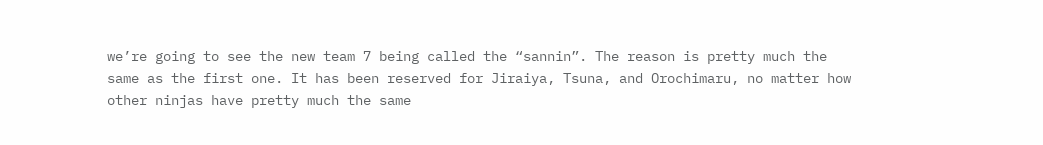we’re going to see the new team 7 being called the “sannin”. The reason is pretty much the same as the first one. It has been reserved for Jiraiya, Tsuna, and Orochimaru, no matter how other ninjas have pretty much the same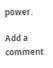power.

Add a comment